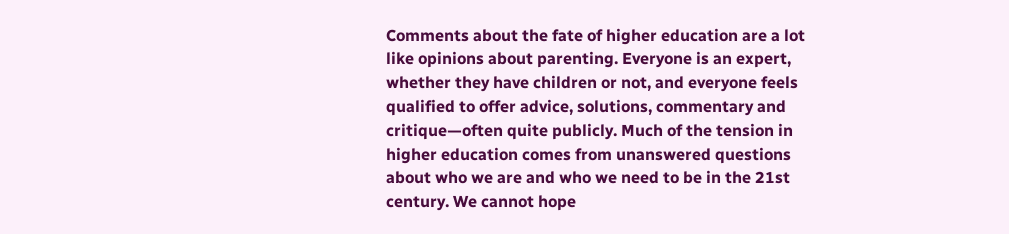Comments about the fate of higher education are a lot like opinions about parenting. Everyone is an expert, whether they have children or not, and everyone feels qualified to offer advice, solutions, commentary and critique—often quite publicly. Much of the tension in higher education comes from unanswered questions about who we are and who we need to be in the 21st century. We cannot hope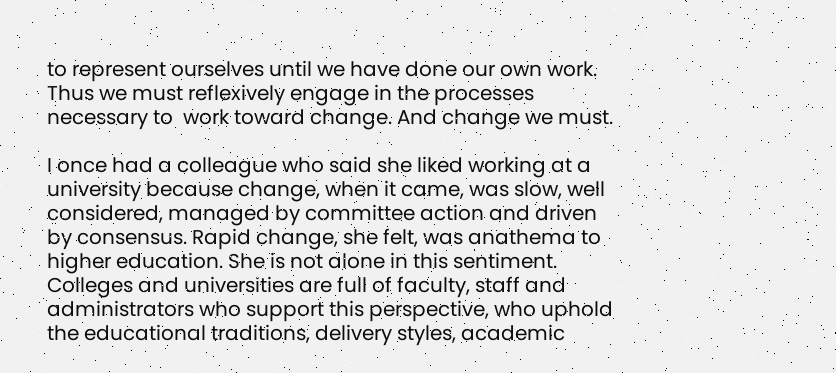to represent ourselves until we have done our own work. Thus we must reflexively engage in the processes necessary to  work toward change. And change we must.

I once had a colleague who said she liked working at a university because change, when it came, was slow, well considered, managed by committee action and driven by consensus. Rapid change, she felt, was anathema to higher education. She is not alone in this sentiment. Colleges and universities are full of faculty, staff and administrators who support this perspective, who uphold the educational traditions, delivery styles, academic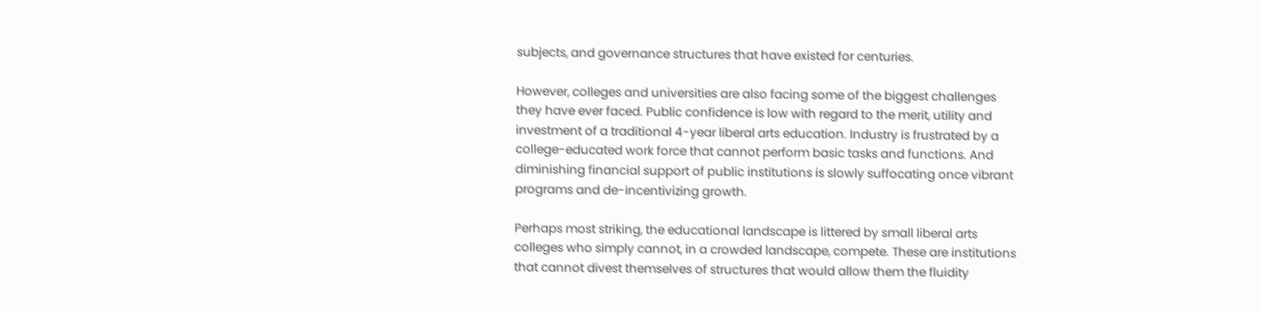subjects, and governance structures that have existed for centuries.

However, colleges and universities are also facing some of the biggest challenges they have ever faced. Public confidence is low with regard to the merit, utility and investment of a traditional 4-year liberal arts education. Industry is frustrated by a college-educated work force that cannot perform basic tasks and functions. And diminishing financial support of public institutions is slowly suffocating once vibrant programs and de-incentivizing growth.

Perhaps most striking, the educational landscape is littered by small liberal arts colleges who simply cannot, in a crowded landscape, compete. These are institutions that cannot divest themselves of structures that would allow them the fluidity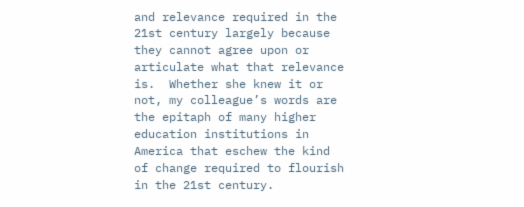and relevance required in the 21st century largely because they cannot agree upon or articulate what that relevance is.  Whether she knew it or not, my colleague’s words are the epitaph of many higher education institutions in America that eschew the kind of change required to flourish in the 21st century.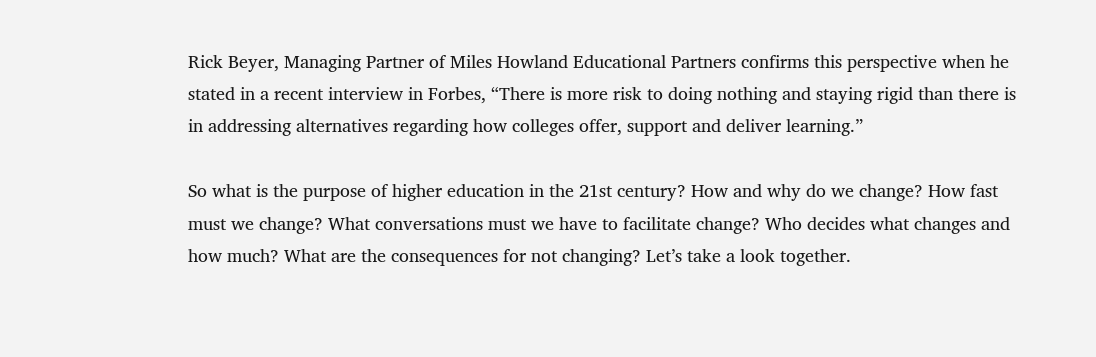Rick Beyer, Managing Partner of Miles Howland Educational Partners confirms this perspective when he stated in a recent interview in Forbes, “There is more risk to doing nothing and staying rigid than there is in addressing alternatives regarding how colleges offer, support and deliver learning.”

So what is the purpose of higher education in the 21st century? How and why do we change? How fast must we change? What conversations must we have to facilitate change? Who decides what changes and how much? What are the consequences for not changing? Let’s take a look together.